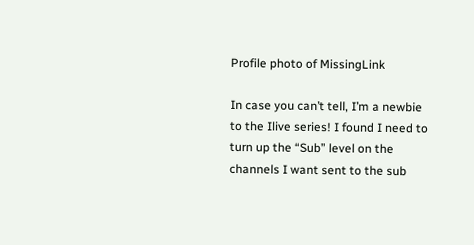Profile photo of MissingLink

In case you can’t tell, I’m a newbie to the Ilive series! I found I need to turn up the “Sub” level on the channels I want sent to the sub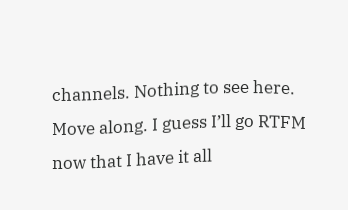channels. Nothing to see here. Move along. I guess I’ll go RTFM now that I have it all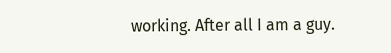working. After all I am a guy.